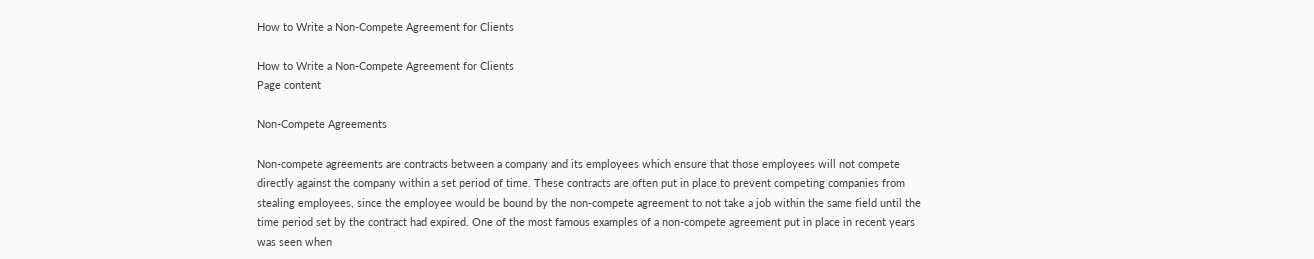How to Write a Non-Compete Agreement for Clients

How to Write a Non-Compete Agreement for Clients
Page content

Non-Compete Agreements

Non-compete agreements are contracts between a company and its employees which ensure that those employees will not compete directly against the company within a set period of time. These contracts are often put in place to prevent competing companies from stealing employees, since the employee would be bound by the non-compete agreement to not take a job within the same field until the time period set by the contract had expired. One of the most famous examples of a non-compete agreement put in place in recent years was seen when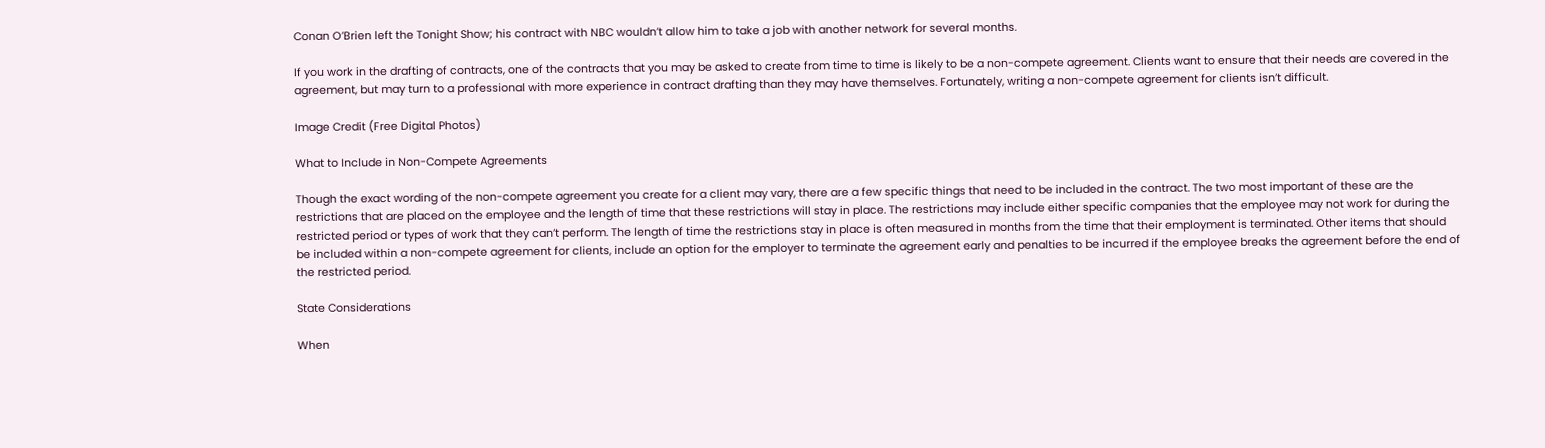Conan O’Brien left the Tonight Show; his contract with NBC wouldn’t allow him to take a job with another network for several months.

If you work in the drafting of contracts, one of the contracts that you may be asked to create from time to time is likely to be a non-compete agreement. Clients want to ensure that their needs are covered in the agreement, but may turn to a professional with more experience in contract drafting than they may have themselves. Fortunately, writing a non-compete agreement for clients isn’t difficult.

Image Credit (Free Digital Photos)

What to Include in Non-Compete Agreements

Though the exact wording of the non-compete agreement you create for a client may vary, there are a few specific things that need to be included in the contract. The two most important of these are the restrictions that are placed on the employee and the length of time that these restrictions will stay in place. The restrictions may include either specific companies that the employee may not work for during the restricted period or types of work that they can’t perform. The length of time the restrictions stay in place is often measured in months from the time that their employment is terminated. Other items that should be included within a non-compete agreement for clients, include an option for the employer to terminate the agreement early and penalties to be incurred if the employee breaks the agreement before the end of the restricted period.

State Considerations

When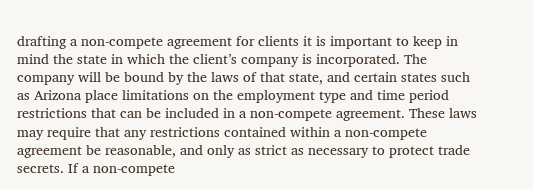drafting a non-compete agreement for clients it is important to keep in mind the state in which the client’s company is incorporated. The company will be bound by the laws of that state, and certain states such as Arizona place limitations on the employment type and time period restrictions that can be included in a non-compete agreement. These laws may require that any restrictions contained within a non-compete agreement be reasonable, and only as strict as necessary to protect trade secrets. If a non-compete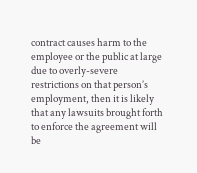contract causes harm to the employee or the public at large due to overly-severe restrictions on that person’s employment, then it is likely that any lawsuits brought forth to enforce the agreement will be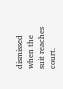dismissed when the suit reaches court.